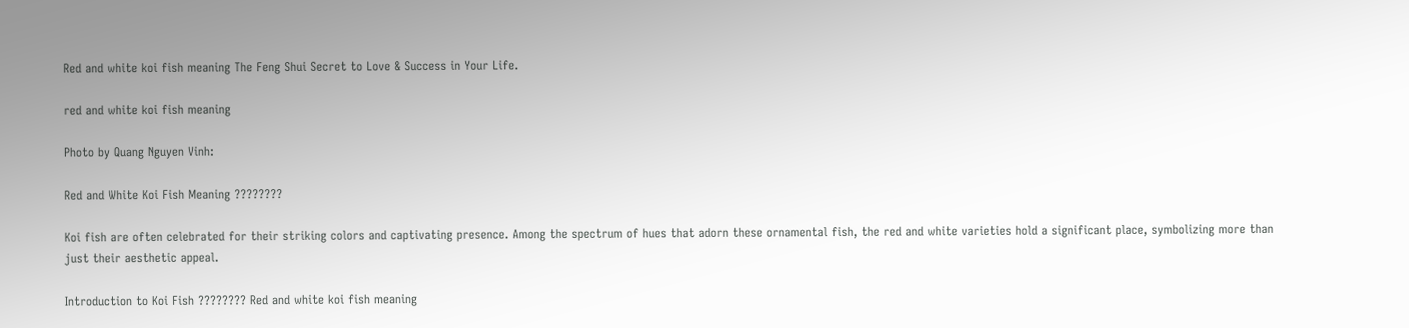Red and white koi fish meaning The Feng Shui Secret to Love & Success in Your Life.

red and white koi fish meaning

Photo by Quang Nguyen Vinh:

Red and White Koi Fish Meaning ????????

Koi fish are often celebrated for their striking colors and captivating presence. Among the spectrum of hues that adorn these ornamental fish, the red and white varieties hold a significant place, symbolizing more than just their aesthetic appeal.

Introduction to Koi Fish ???????? Red and white koi fish meaning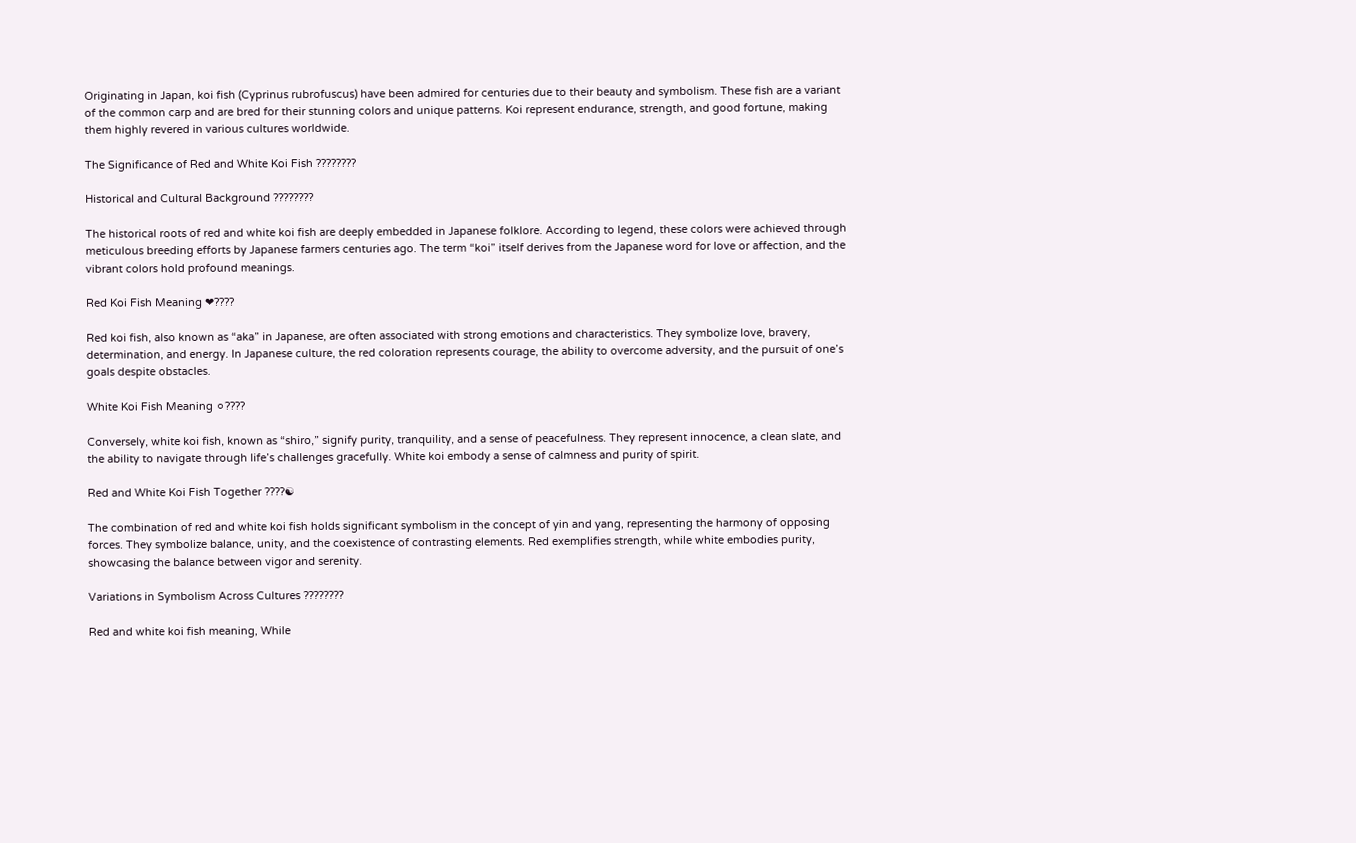Originating in Japan, koi fish (Cyprinus rubrofuscus) have been admired for centuries due to their beauty and symbolism. These fish are a variant of the common carp and are bred for their stunning colors and unique patterns. Koi represent endurance, strength, and good fortune, making them highly revered in various cultures worldwide.

The Significance of Red and White Koi Fish ????????

Historical and Cultural Background ????????

The historical roots of red and white koi fish are deeply embedded in Japanese folklore. According to legend, these colors were achieved through meticulous breeding efforts by Japanese farmers centuries ago. The term “koi” itself derives from the Japanese word for love or affection, and the vibrant colors hold profound meanings.

Red Koi Fish Meaning ❤????

Red koi fish, also known as “aka” in Japanese, are often associated with strong emotions and characteristics. They symbolize love, bravery, determination, and energy. In Japanese culture, the red coloration represents courage, the ability to overcome adversity, and the pursuit of one’s goals despite obstacles.

White Koi Fish Meaning ⚪????

Conversely, white koi fish, known as “shiro,” signify purity, tranquility, and a sense of peacefulness. They represent innocence, a clean slate, and the ability to navigate through life’s challenges gracefully. White koi embody a sense of calmness and purity of spirit.

Red and White Koi Fish Together ????☯

The combination of red and white koi fish holds significant symbolism in the concept of yin and yang, representing the harmony of opposing forces. They symbolize balance, unity, and the coexistence of contrasting elements. Red exemplifies strength, while white embodies purity, showcasing the balance between vigor and serenity.

Variations in Symbolism Across Cultures ????????

Red and white koi fish meaning, While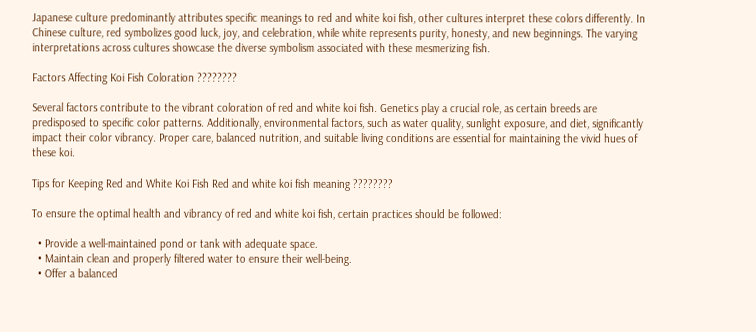Japanese culture predominantly attributes specific meanings to red and white koi fish, other cultures interpret these colors differently. In Chinese culture, red symbolizes good luck, joy, and celebration, while white represents purity, honesty, and new beginnings. The varying interpretations across cultures showcase the diverse symbolism associated with these mesmerizing fish.

Factors Affecting Koi Fish Coloration ????????

Several factors contribute to the vibrant coloration of red and white koi fish. Genetics play a crucial role, as certain breeds are predisposed to specific color patterns. Additionally, environmental factors, such as water quality, sunlight exposure, and diet, significantly impact their color vibrancy. Proper care, balanced nutrition, and suitable living conditions are essential for maintaining the vivid hues of these koi.

Tips for Keeping Red and White Koi Fish Red and white koi fish meaning ????????

To ensure the optimal health and vibrancy of red and white koi fish, certain practices should be followed:

  • Provide a well-maintained pond or tank with adequate space.
  • Maintain clean and properly filtered water to ensure their well-being.
  • Offer a balanced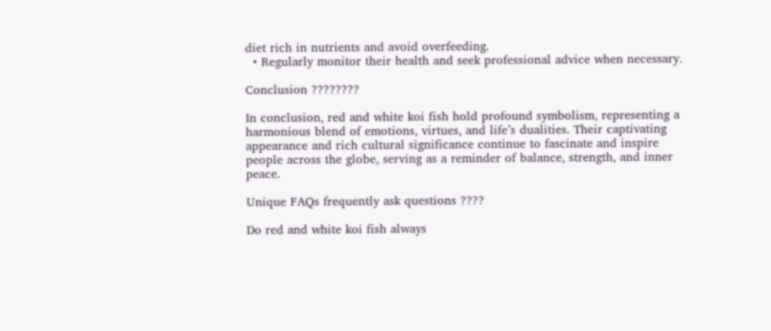diet rich in nutrients and avoid overfeeding.
  • Regularly monitor their health and seek professional advice when necessary.

Conclusion ????????

In conclusion, red and white koi fish hold profound symbolism, representing a harmonious blend of emotions, virtues, and life’s dualities. Their captivating appearance and rich cultural significance continue to fascinate and inspire people across the globe, serving as a reminder of balance, strength, and inner peace.

Unique FAQs frequently ask questions ????

Do red and white koi fish always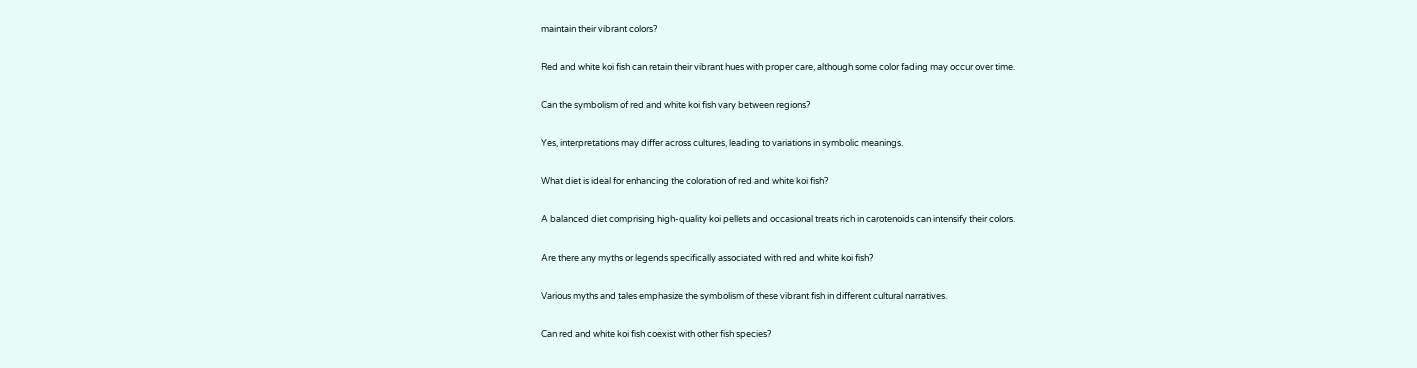maintain their vibrant colors?

Red and white koi fish can retain their vibrant hues with proper care, although some color fading may occur over time.

Can the symbolism of red and white koi fish vary between regions?

Yes, interpretations may differ across cultures, leading to variations in symbolic meanings.

What diet is ideal for enhancing the coloration of red and white koi fish?

A balanced diet comprising high-quality koi pellets and occasional treats rich in carotenoids can intensify their colors.

Are there any myths or legends specifically associated with red and white koi fish?

Various myths and tales emphasize the symbolism of these vibrant fish in different cultural narratives.

Can red and white koi fish coexist with other fish species?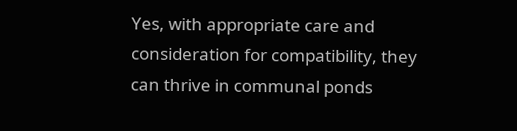Yes, with appropriate care and consideration for compatibility, they can thrive in communal ponds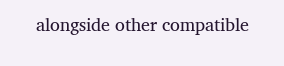alongside other compatible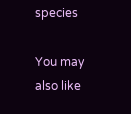species

You may also like